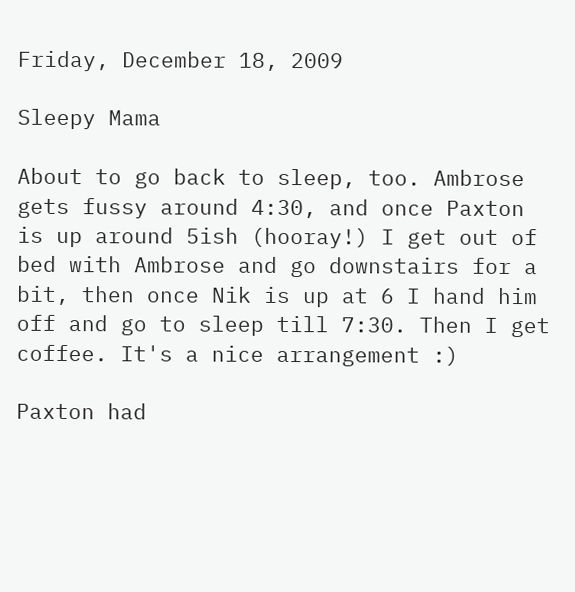Friday, December 18, 2009

Sleepy Mama

About to go back to sleep, too. Ambrose gets fussy around 4:30, and once Paxton is up around 5ish (hooray!) I get out of bed with Ambrose and go downstairs for a bit, then once Nik is up at 6 I hand him off and go to sleep till 7:30. Then I get coffee. It's a nice arrangement :)

Paxton had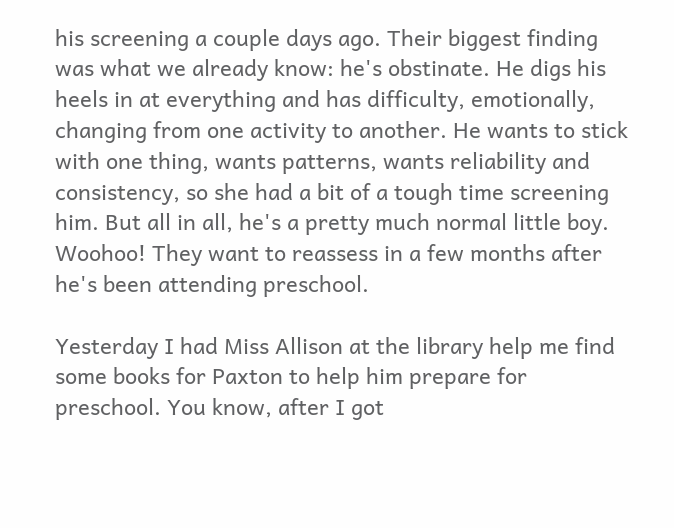his screening a couple days ago. Their biggest finding was what we already know: he's obstinate. He digs his heels in at everything and has difficulty, emotionally, changing from one activity to another. He wants to stick with one thing, wants patterns, wants reliability and consistency, so she had a bit of a tough time screening him. But all in all, he's a pretty much normal little boy. Woohoo! They want to reassess in a few months after he's been attending preschool.

Yesterday I had Miss Allison at the library help me find some books for Paxton to help him prepare for preschool. You know, after I got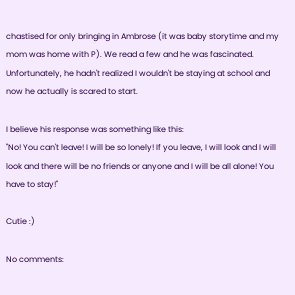chastised for only bringing in Ambrose (it was baby storytime and my mom was home with P). We read a few and he was fascinated. Unfortunately, he hadn't realized I wouldn't be staying at school and now he actually is scared to start.

I believe his response was something like this:
"No! You can't leave! I will be so lonely! If you leave, I will look and I will look and there will be no friends or anyone and I will be all alone! You have to stay!"

Cutie :)

No comments: